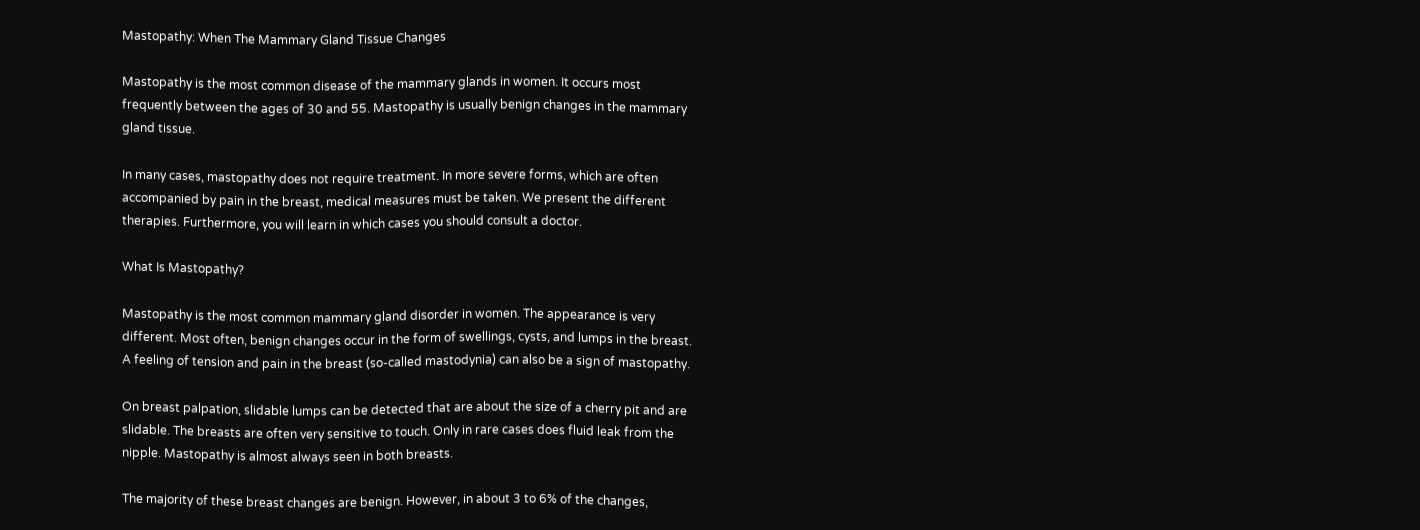Mastopathy: When The Mammary Gland Tissue Changes

Mastopathy is the most common disease of the mammary glands in women. It occurs most frequently between the ages of 30 and 55. Mastopathy is usually benign changes in the mammary gland tissue.

In many cases, mastopathy does not require treatment. In more severe forms, which are often accompanied by pain in the breast, medical measures must be taken. We present the different therapies. Furthermore, you will learn in which cases you should consult a doctor.

What Is Mastopathy?

Mastopathy is the most common mammary gland disorder in women. The appearance is very different. Most often, benign changes occur in the form of swellings, cysts, and lumps in the breast. A feeling of tension and pain in the breast (so-called mastodynia) can also be a sign of mastopathy.

On breast palpation, slidable lumps can be detected that are about the size of a cherry pit and are slidable. The breasts are often very sensitive to touch. Only in rare cases does fluid leak from the nipple. Mastopathy is almost always seen in both breasts.

The majority of these breast changes are benign. However, in about 3 to 6% of the changes,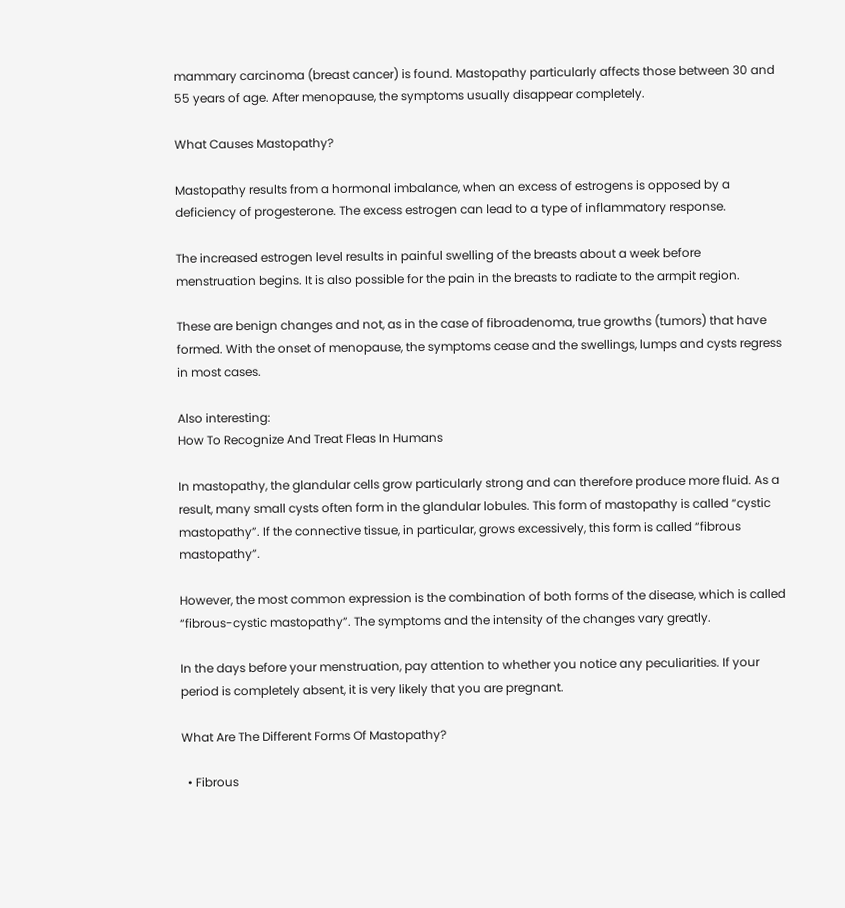mammary carcinoma (breast cancer) is found. Mastopathy particularly affects those between 30 and 55 years of age. After menopause, the symptoms usually disappear completely.

What Causes Mastopathy?

Mastopathy results from a hormonal imbalance, when an excess of estrogens is opposed by a deficiency of progesterone. The excess estrogen can lead to a type of inflammatory response.

The increased estrogen level results in painful swelling of the breasts about a week before menstruation begins. It is also possible for the pain in the breasts to radiate to the armpit region.

These are benign changes and not, as in the case of fibroadenoma, true growths (tumors) that have formed. With the onset of menopause, the symptoms cease and the swellings, lumps and cysts regress in most cases.

Also interesting:
How To Recognize And Treat Fleas In Humans

In mastopathy, the glandular cells grow particularly strong and can therefore produce more fluid. As a result, many small cysts often form in the glandular lobules. This form of mastopathy is called “cystic mastopathy”. If the connective tissue, in particular, grows excessively, this form is called “fibrous mastopathy”.

However, the most common expression is the combination of both forms of the disease, which is called “fibrous-cystic mastopathy”. The symptoms and the intensity of the changes vary greatly.

In the days before your menstruation, pay attention to whether you notice any peculiarities. If your period is completely absent, it is very likely that you are pregnant.

What Are The Different Forms Of Mastopathy?

  • Fibrous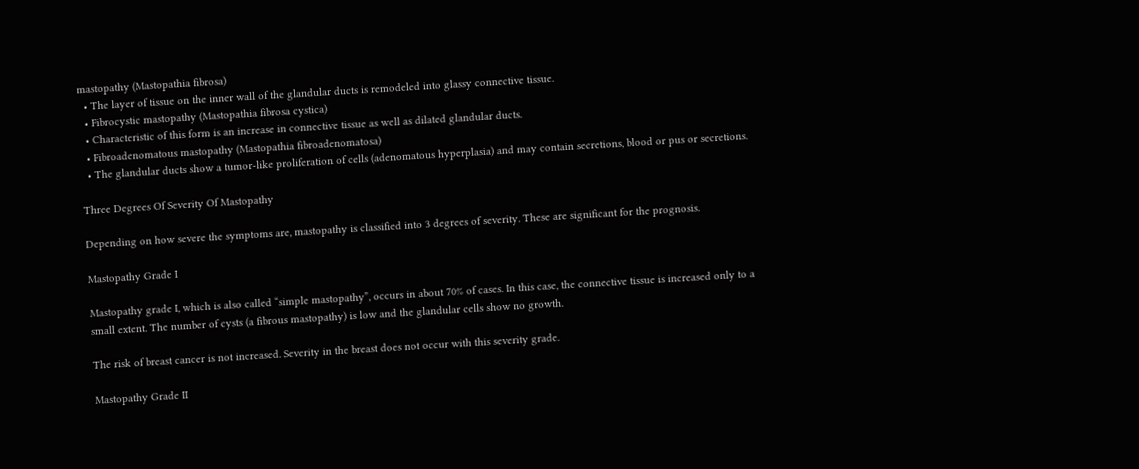mastopathy (Mastopathia fibrosa)
  • The layer of tissue on the inner wall of the glandular ducts is remodeled into glassy connective tissue.
  • Fibrocystic mastopathy (Mastopathia fibrosa cystica)
  • Characteristic of this form is an increase in connective tissue as well as dilated glandular ducts.
  • Fibroadenomatous mastopathy (Mastopathia fibroadenomatosa)
  • The glandular ducts show a tumor-like proliferation of cells (adenomatous hyperplasia) and may contain secretions, blood or pus or secretions.

Three Degrees Of Severity Of Mastopathy

Depending on how severe the symptoms are, mastopathy is classified into 3 degrees of severity. These are significant for the prognosis.

Mastopathy Grade I

Mastopathy grade I, which is also called “simple mastopathy”, occurs in about 70% of cases. In this case, the connective tissue is increased only to a small extent. The number of cysts (a fibrous mastopathy) is low and the glandular cells show no growth.

The risk of breast cancer is not increased. Severity in the breast does not occur with this severity grade.

Mastopathy Grade II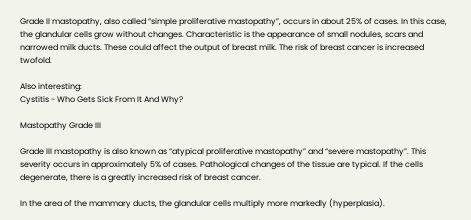Grade II mastopathy, also called “simple proliferative mastopathy”, occurs in about 25% of cases. In this case, the glandular cells grow without changes. Characteristic is the appearance of small nodules, scars and narrowed milk ducts. These could affect the output of breast milk. The risk of breast cancer is increased twofold.

Also interesting:
Cystitis - Who Gets Sick From It And Why?

Mastopathy Grade III

Grade III mastopathy is also known as “atypical proliferative mastopathy” and “severe mastopathy”. This severity occurs in approximately 5% of cases. Pathological changes of the tissue are typical. If the cells degenerate, there is a greatly increased risk of breast cancer.

In the area of the mammary ducts, the glandular cells multiply more markedly (hyperplasia).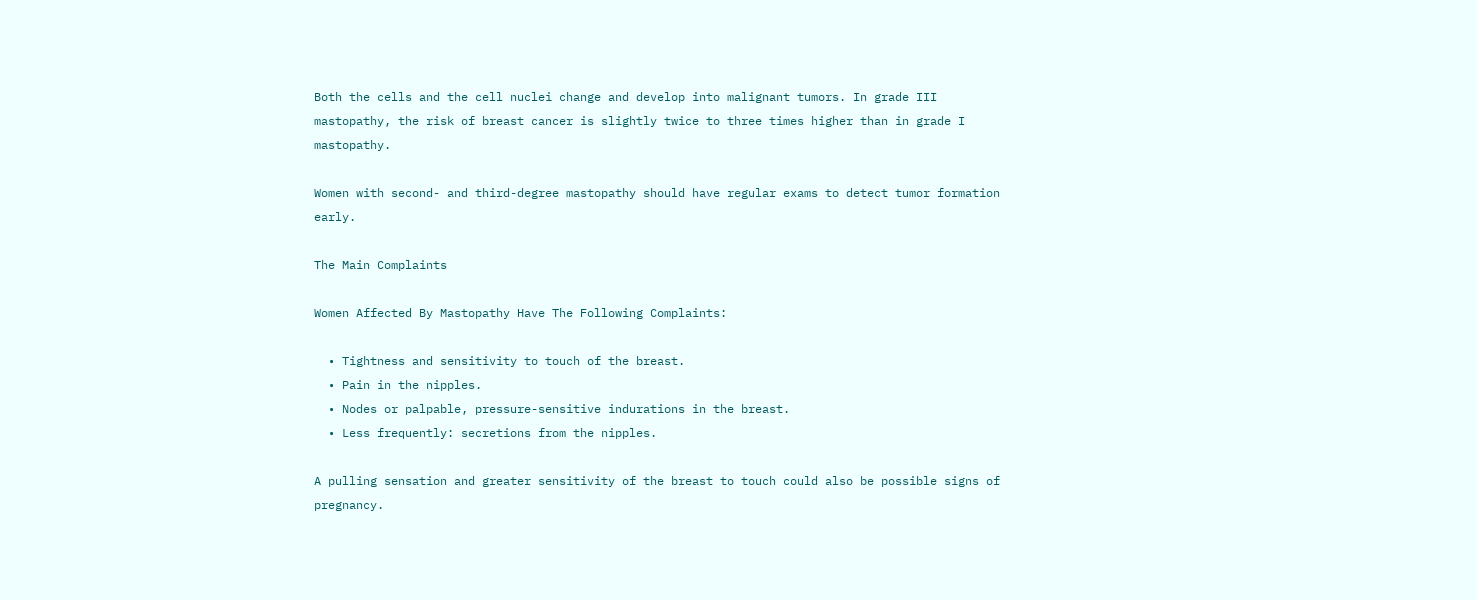Both the cells and the cell nuclei change and develop into malignant tumors. In grade III mastopathy, the risk of breast cancer is slightly twice to three times higher than in grade I mastopathy.

Women with second- and third-degree mastopathy should have regular exams to detect tumor formation early.

The Main Complaints

Women Affected By Mastopathy Have The Following Complaints:

  • Tightness and sensitivity to touch of the breast.
  • Pain in the nipples.
  • Nodes or palpable, pressure-sensitive indurations in the breast.
  • Less frequently: secretions from the nipples.

A pulling sensation and greater sensitivity of the breast to touch could also be possible signs of pregnancy.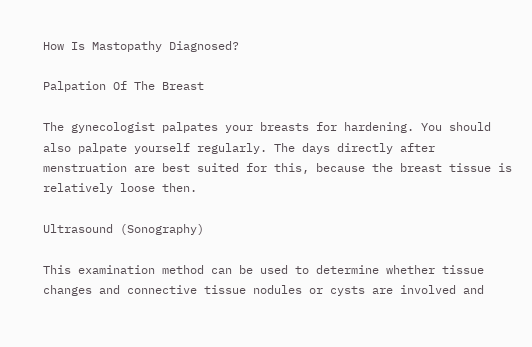How Is Mastopathy Diagnosed?

Palpation Of The Breast

The gynecologist palpates your breasts for hardening. You should also palpate yourself regularly. The days directly after menstruation are best suited for this, because the breast tissue is relatively loose then.

Ultrasound (Sonography)

This examination method can be used to determine whether tissue changes and connective tissue nodules or cysts are involved and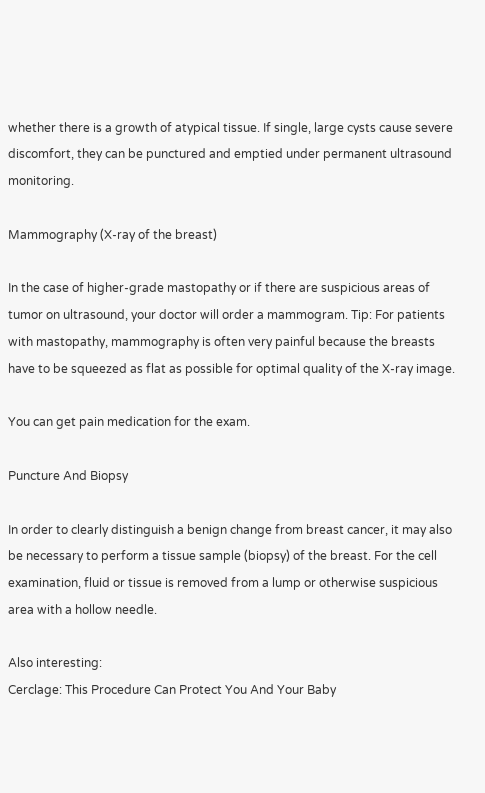whether there is a growth of atypical tissue. If single, large cysts cause severe discomfort, they can be punctured and emptied under permanent ultrasound monitoring.

Mammography (X-ray of the breast)

In the case of higher-grade mastopathy or if there are suspicious areas of tumor on ultrasound, your doctor will order a mammogram. Tip: For patients with mastopathy, mammography is often very painful because the breasts have to be squeezed as flat as possible for optimal quality of the X-ray image.

You can get pain medication for the exam.

Puncture And Biopsy

In order to clearly distinguish a benign change from breast cancer, it may also be necessary to perform a tissue sample (biopsy) of the breast. For the cell examination, fluid or tissue is removed from a lump or otherwise suspicious area with a hollow needle.

Also interesting:
Cerclage: This Procedure Can Protect You And Your Baby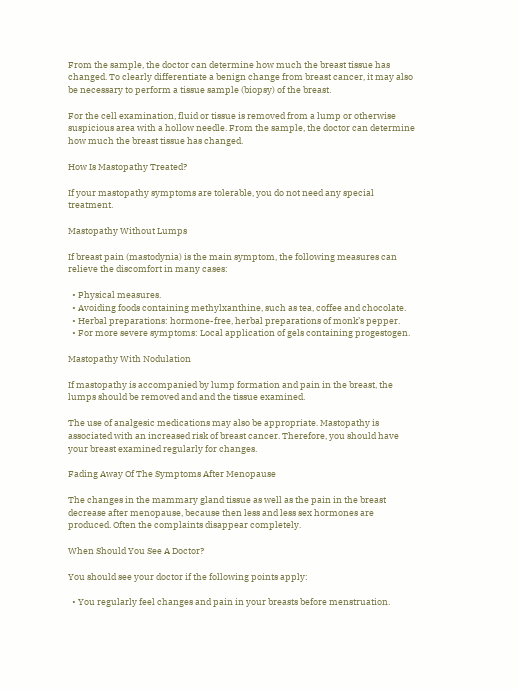From the sample, the doctor can determine how much the breast tissue has changed. To clearly differentiate a benign change from breast cancer, it may also be necessary to perform a tissue sample (biopsy) of the breast.

For the cell examination, fluid or tissue is removed from a lump or otherwise suspicious area with a hollow needle. From the sample, the doctor can determine how much the breast tissue has changed.

How Is Mastopathy Treated?

If your mastopathy symptoms are tolerable, you do not need any special treatment.

Mastopathy Without Lumps

If breast pain (mastodynia) is the main symptom, the following measures can relieve the discomfort in many cases:

  • Physical measures.
  • Avoiding foods containing methylxanthine, such as tea, coffee and chocolate.
  • Herbal preparations: hormone-free, herbal preparations of monk’s pepper.
  • For more severe symptoms: Local application of gels containing progestogen.

Mastopathy With Nodulation

If mastopathy is accompanied by lump formation and pain in the breast, the lumps should be removed and and the tissue examined.

The use of analgesic medications may also be appropriate. Mastopathy is associated with an increased risk of breast cancer. Therefore, you should have your breast examined regularly for changes.

Fading Away Of The Symptoms After Menopause

The changes in the mammary gland tissue as well as the pain in the breast decrease after menopause, because then less and less sex hormones are produced. Often the complaints disappear completely.

When Should You See A Doctor?

You should see your doctor if the following points apply:

  • You regularly feel changes and pain in your breasts before menstruation.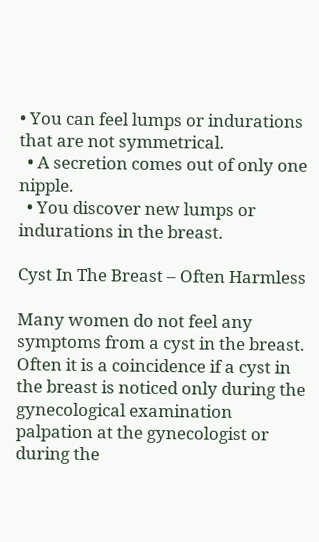• You can feel lumps or indurations that are not symmetrical.
  • A secretion comes out of only one nipple.
  • You discover new lumps or indurations in the breast.

Cyst In The Breast – Often Harmless

Many women do not feel any symptoms from a cyst in the breast. Often it is a coincidence if a cyst in the breast is noticed only during the gynecological examination palpation at the gynecologist or during the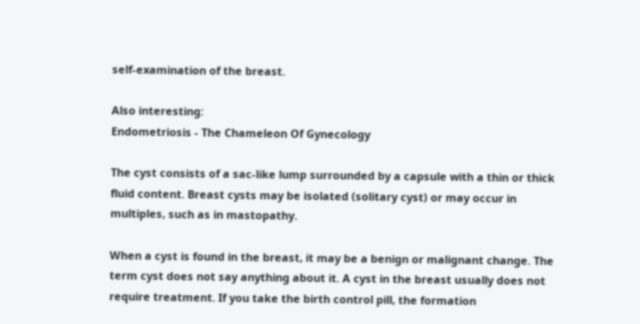self-examination of the breast.

Also interesting:
Endometriosis - The Chameleon Of Gynecology

The cyst consists of a sac-like lump surrounded by a capsule with a thin or thick fluid content. Breast cysts may be isolated (solitary cyst) or may occur in multiples, such as in mastopathy.

When a cyst is found in the breast, it may be a benign or malignant change. The term cyst does not say anything about it. A cyst in the breast usually does not require treatment. If you take the birth control pill, the formation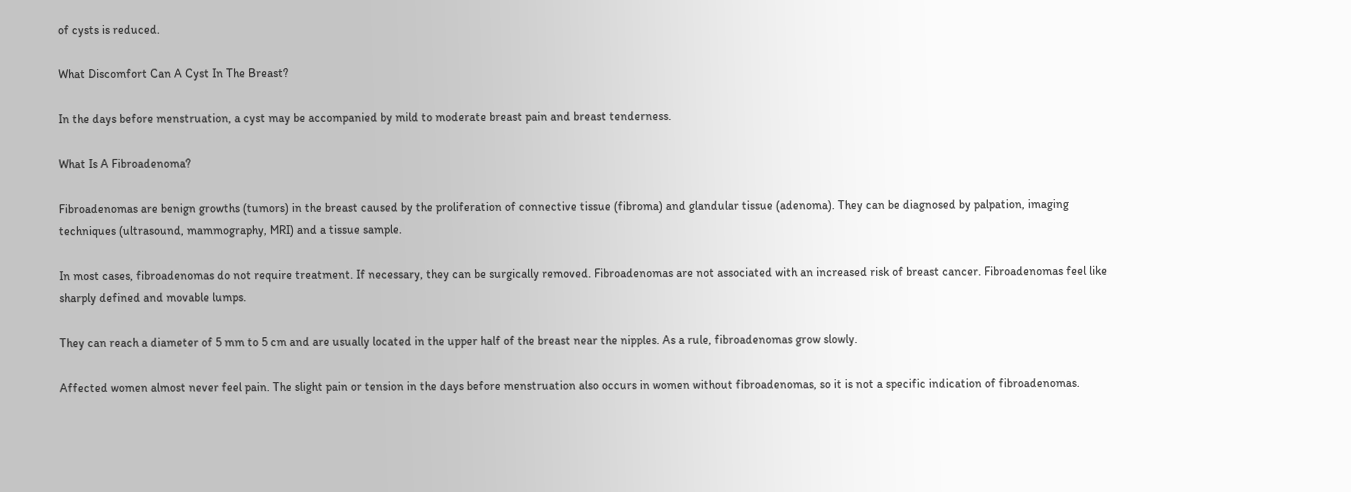of cysts is reduced.

What Discomfort Can A Cyst In The Breast?

In the days before menstruation, a cyst may be accompanied by mild to moderate breast pain and breast tenderness.

What Is A Fibroadenoma?

Fibroadenomas are benign growths (tumors) in the breast caused by the proliferation of connective tissue (fibroma) and glandular tissue (adenoma). They can be diagnosed by palpation, imaging techniques (ultrasound, mammography, MRI) and a tissue sample.

In most cases, fibroadenomas do not require treatment. If necessary, they can be surgically removed. Fibroadenomas are not associated with an increased risk of breast cancer. Fibroadenomas feel like sharply defined and movable lumps.

They can reach a diameter of 5 mm to 5 cm and are usually located in the upper half of the breast near the nipples. As a rule, fibroadenomas grow slowly.

Affected women almost never feel pain. The slight pain or tension in the days before menstruation also occurs in women without fibroadenomas, so it is not a specific indication of fibroadenomas.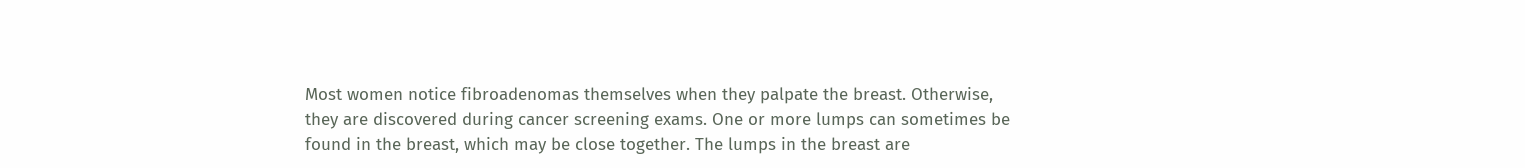Most women notice fibroadenomas themselves when they palpate the breast. Otherwise, they are discovered during cancer screening exams. One or more lumps can sometimes be found in the breast, which may be close together. The lumps in the breast are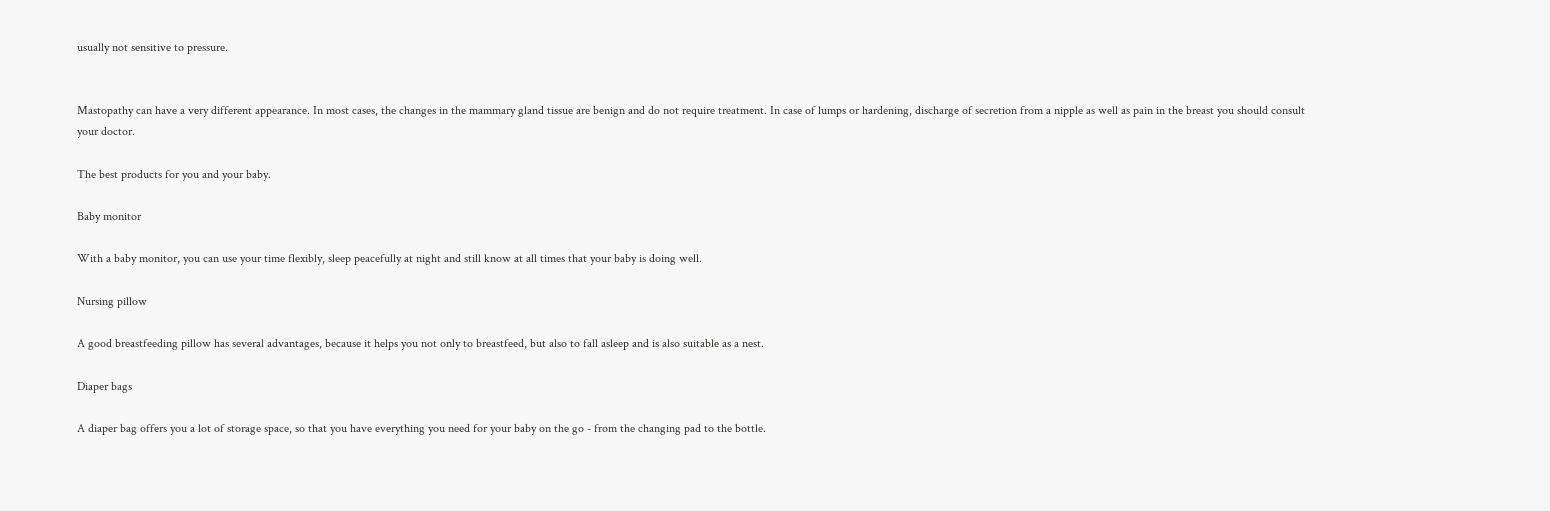usually not sensitive to pressure.


Mastopathy can have a very different appearance. In most cases, the changes in the mammary gland tissue are benign and do not require treatment. In case of lumps or hardening, discharge of secretion from a nipple as well as pain in the breast you should consult your doctor.

The best products for you and your baby.

Baby monitor

With a baby monitor, you can use your time flexibly, sleep peacefully at night and still know at all times that your baby is doing well.

Nursing pillow

A good breastfeeding pillow has several advantages, because it helps you not only to breastfeed, but also to fall asleep and is also suitable as a nest.

Diaper bags

A diaper bag offers you a lot of storage space, so that you have everything you need for your baby on the go - from the changing pad to the bottle.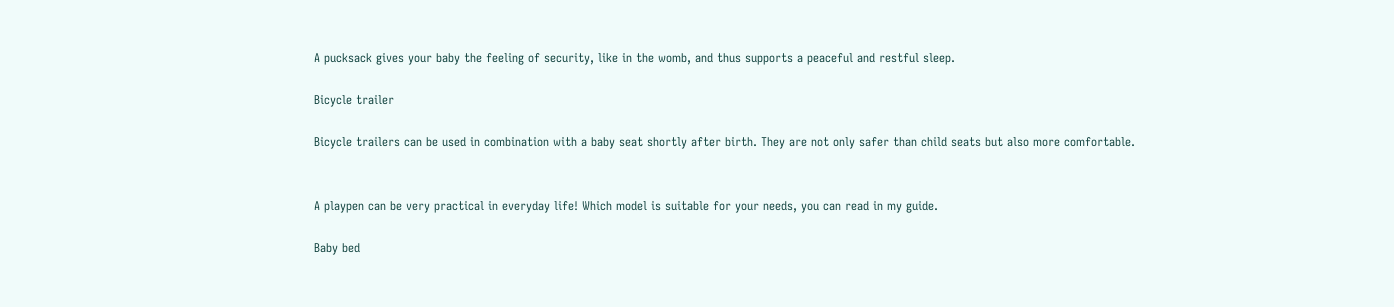A pucksack gives your baby the feeling of security, like in the womb, and thus supports a peaceful and restful sleep.

Bicycle trailer

Bicycle trailers can be used in combination with a baby seat shortly after birth. They are not only safer than child seats but also more comfortable.


A playpen can be very practical in everyday life! Which model is suitable for your needs, you can read in my guide.

Baby bed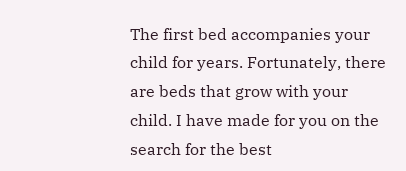The first bed accompanies your child for years. Fortunately, there are beds that grow with your child. I have made for you on the search for the best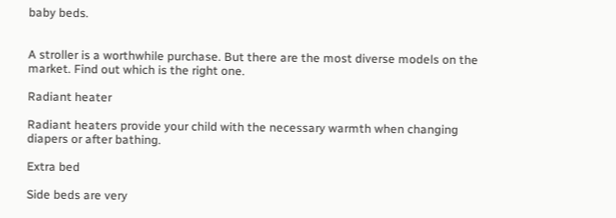baby beds.


A stroller is a worthwhile purchase. But there are the most diverse models on the market. Find out which is the right one.

Radiant heater

Radiant heaters provide your child with the necessary warmth when changing diapers or after bathing.

Extra bed

Side beds are very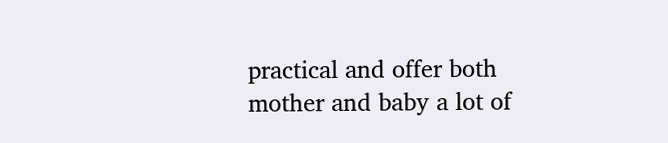practical and offer both mother and baby a lot of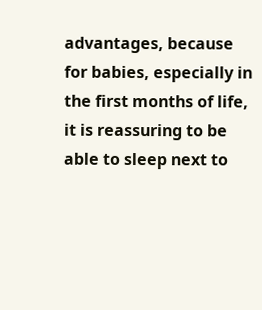advantages, because for babies, especially in the first months of life, it is reassuring to be able to sleep next to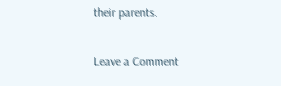their parents.

Leave a Comment